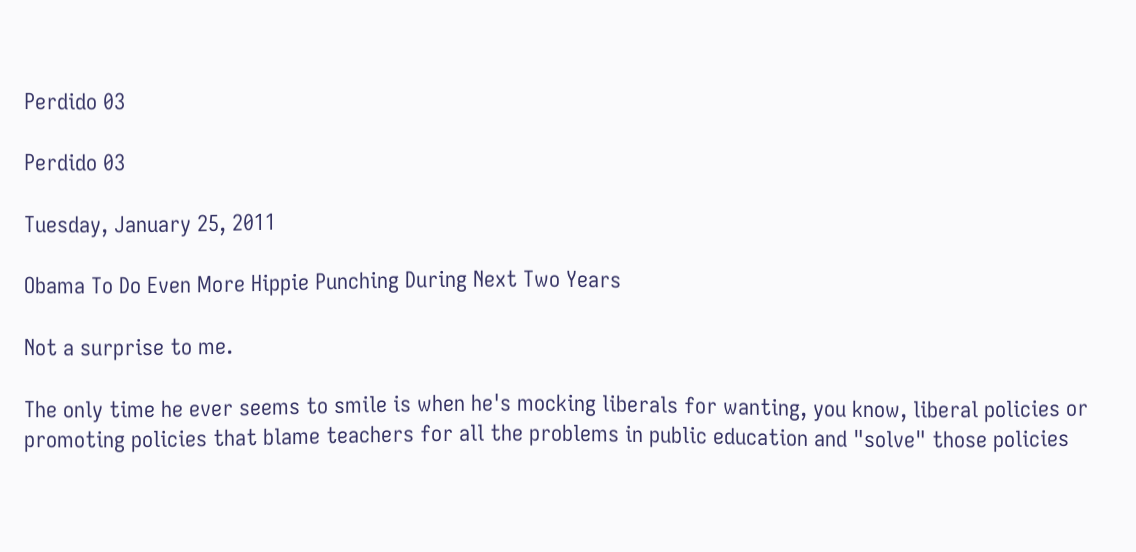Perdido 03

Perdido 03

Tuesday, January 25, 2011

Obama To Do Even More Hippie Punching During Next Two Years

Not a surprise to me.

The only time he ever seems to smile is when he's mocking liberals for wanting, you know, liberal policies or promoting policies that blame teachers for all the problems in public education and "solve" those policies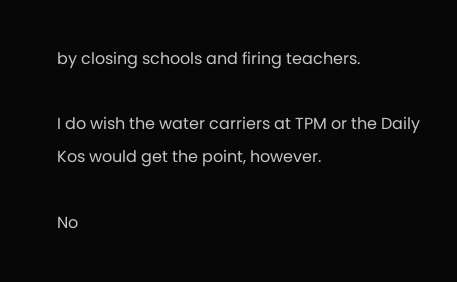by closing schools and firing teachers.

I do wish the water carriers at TPM or the Daily Kos would get the point, however.

No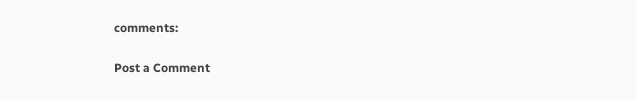comments:

Post a Comment